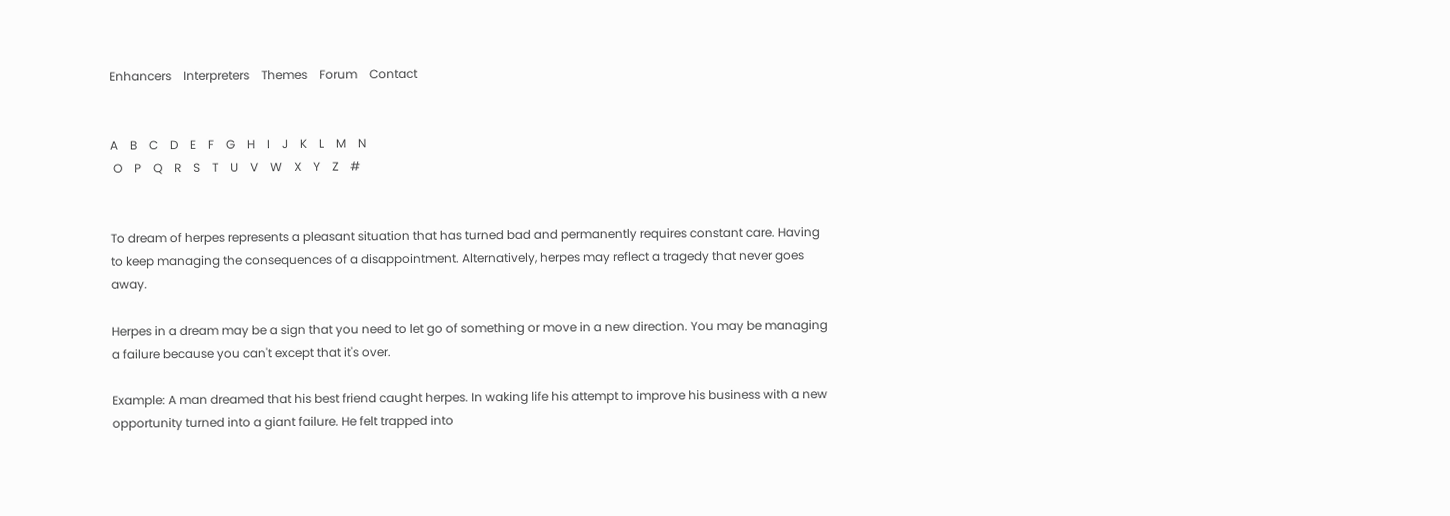Enhancers    Interpreters    Themes    Forum    Contact


A    B    C    D    E    F    G    H    I    J    K    L    M    N
 O    P    Q    R    S    T    U    V    W    X    Y    Z    #


To dream of herpes represents a pleasant situation that has turned bad and permanently requires constant care. Having to keep managing the consequences of a disappointment. Alternatively, herpes may reflect a tragedy that never goes away.

Herpes in a dream may be a sign that you need to let go of something or move in a new direction. You may be managing a failure because you can't except that it's over.

Example: A man dreamed that his best friend caught herpes. In waking life his attempt to improve his business with a new opportunity turned into a giant failure. He felt trapped into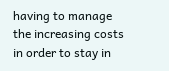having to manage the increasing costs in order to stay in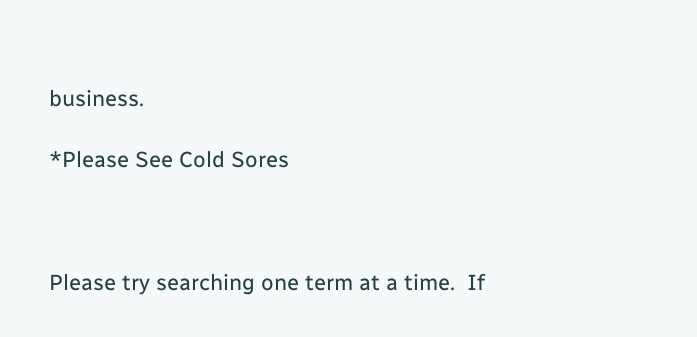business.

*Please See Cold Sores



Please try searching one term at a time.  If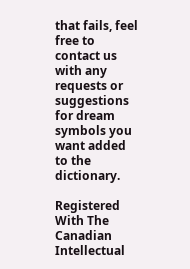that fails, feel free to contact us with any requests or suggestions for dream symbols you want added to the dictionary.

Registered With The Canadian Intellectual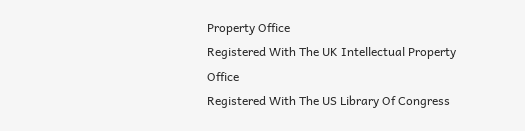Property Office
Registered With The UK Intellectual Property Office
Registered With The US Library Of Congress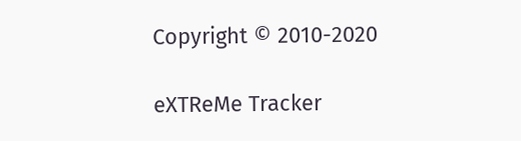Copyright © 2010-2020

eXTReMe Tracker